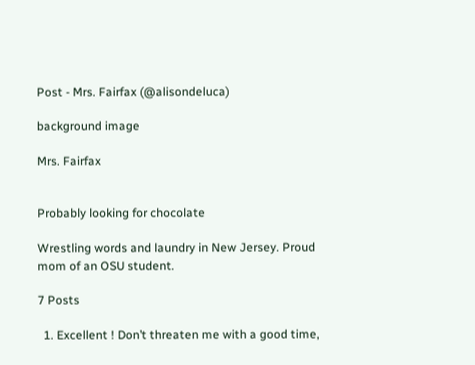Post - Mrs. Fairfax (@alisondeluca)

background image

Mrs. Fairfax


Probably looking for chocolate

Wrestling words and laundry in New Jersey. Proud mom of an OSU student.

7 Posts

  1. Excellent ! Don’t threaten me with a good time,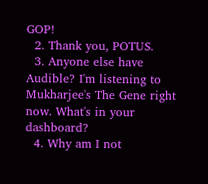GOP!
  2. Thank you, POTUS.
  3. Anyone else have Audible? I'm listening to Mukharjee's The Gene right now. What's in your dashboard?
  4. Why am I not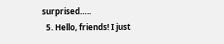surprised…..
  5. Hello, friends! I just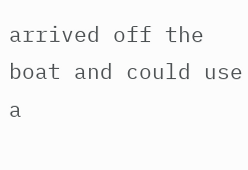arrived off the boat and could use a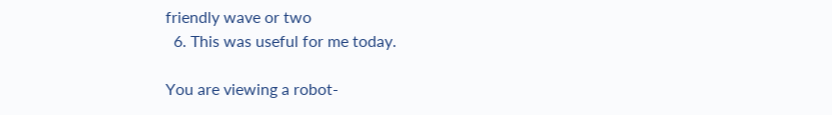friendly wave or two
  6. This was useful for me today.

You are viewing a robot-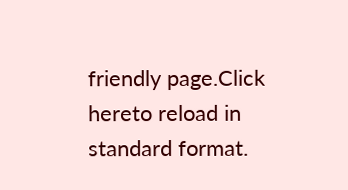friendly page.Click hereto reload in standard format.